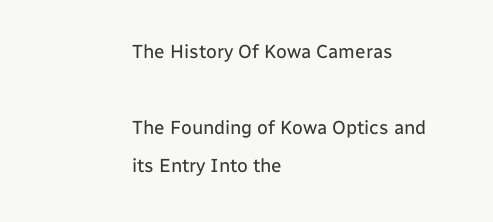The History Of Kowa Cameras

The Founding of Kowa Optics and its Entry Into the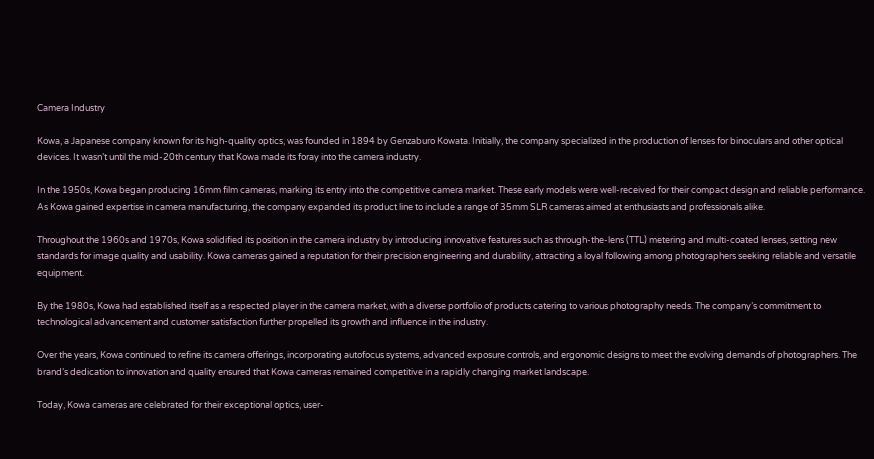Camera Industry

Kowa, a Japanese company known for its high-quality optics, was founded in 1894 by Genzaburo Kowata. Initially, the company specialized in the production of lenses for binoculars and other optical devices. It wasn’t until the mid-20th century that Kowa made its foray into the camera industry.

In the 1950s, Kowa began producing 16mm film cameras, marking its entry into the competitive camera market. These early models were well-received for their compact design and reliable performance. As Kowa gained expertise in camera manufacturing, the company expanded its product line to include a range of 35mm SLR cameras aimed at enthusiasts and professionals alike.

Throughout the 1960s and 1970s, Kowa solidified its position in the camera industry by introducing innovative features such as through-the-lens (TTL) metering and multi-coated lenses, setting new standards for image quality and usability. Kowa cameras gained a reputation for their precision engineering and durability, attracting a loyal following among photographers seeking reliable and versatile equipment.

By the 1980s, Kowa had established itself as a respected player in the camera market, with a diverse portfolio of products catering to various photography needs. The company’s commitment to technological advancement and customer satisfaction further propelled its growth and influence in the industry.

Over the years, Kowa continued to refine its camera offerings, incorporating autofocus systems, advanced exposure controls, and ergonomic designs to meet the evolving demands of photographers. The brand’s dedication to innovation and quality ensured that Kowa cameras remained competitive in a rapidly changing market landscape.

Today, Kowa cameras are celebrated for their exceptional optics, user-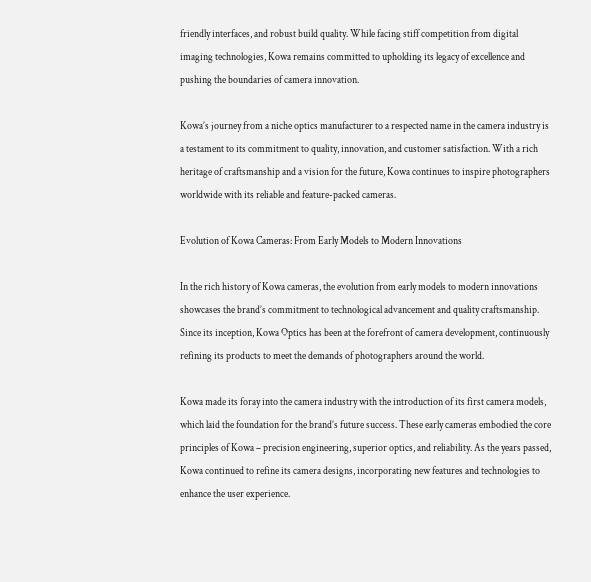friendly interfaces, and robust build quality. While facing stiff competition from digital imaging technologies, Kowa remains committed to upholding its legacy of excellence and pushing the boundaries of camera innovation.

Kowa’s journey from a niche optics manufacturer to a respected name in the camera industry is a testament to its commitment to quality, innovation, and customer satisfaction. With a rich heritage of craftsmanship and a vision for the future, Kowa continues to inspire photographers worldwide with its reliable and feature-packed cameras.

Evolution of Kowa Cameras: From Early Models to Modern Innovations

In the rich history of Kowa cameras, the evolution from early models to modern innovations showcases the brand’s commitment to technological advancement and quality craftsmanship. Since its inception, Kowa Optics has been at the forefront of camera development, continuously refining its products to meet the demands of photographers around the world.

Kowa made its foray into the camera industry with the introduction of its first camera models, which laid the foundation for the brand’s future success. These early cameras embodied the core principles of Kowa – precision engineering, superior optics, and reliability. As the years passed, Kowa continued to refine its camera designs, incorporating new features and technologies to enhance the user experience.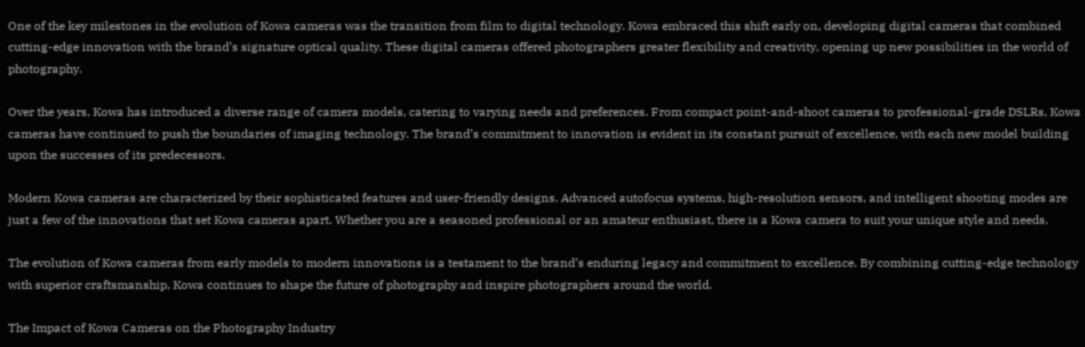One of the key milestones in the evolution of Kowa cameras was the transition from film to digital technology. Kowa embraced this shift early on, developing digital cameras that combined cutting-edge innovation with the brand’s signature optical quality. These digital cameras offered photographers greater flexibility and creativity, opening up new possibilities in the world of photography.

Over the years, Kowa has introduced a diverse range of camera models, catering to varying needs and preferences. From compact point-and-shoot cameras to professional-grade DSLRs, Kowa cameras have continued to push the boundaries of imaging technology. The brand’s commitment to innovation is evident in its constant pursuit of excellence, with each new model building upon the successes of its predecessors.

Modern Kowa cameras are characterized by their sophisticated features and user-friendly designs. Advanced autofocus systems, high-resolution sensors, and intelligent shooting modes are just a few of the innovations that set Kowa cameras apart. Whether you are a seasoned professional or an amateur enthusiast, there is a Kowa camera to suit your unique style and needs.

The evolution of Kowa cameras from early models to modern innovations is a testament to the brand’s enduring legacy and commitment to excellence. By combining cutting-edge technology with superior craftsmanship, Kowa continues to shape the future of photography and inspire photographers around the world.

The Impact of Kowa Cameras on the Photography Industry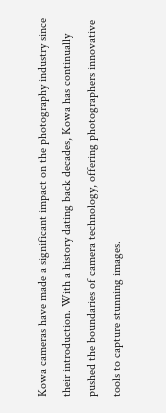Kowa cameras have made a significant impact on the photography industry since their introduction. With a history dating back decades, Kowa has continually pushed the boundaries of camera technology, offering photographers innovative tools to capture stunning images.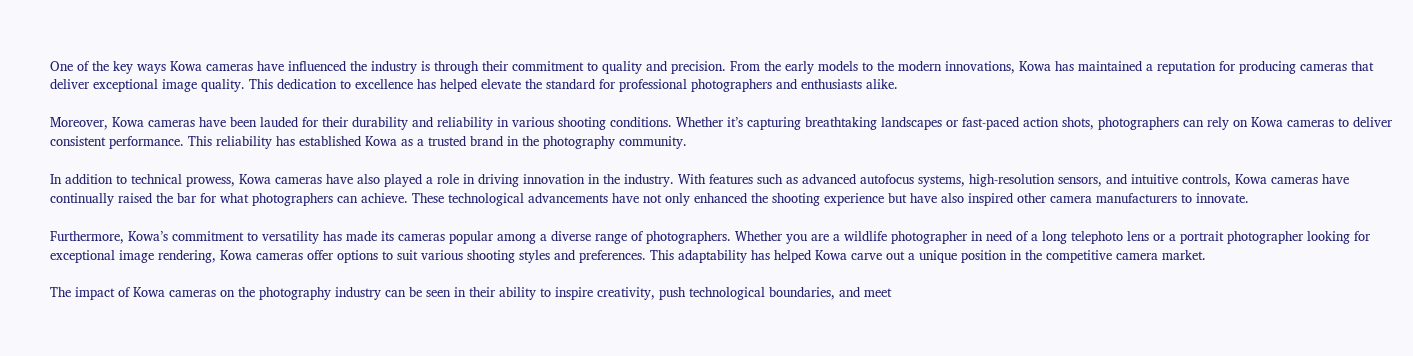One of the key ways Kowa cameras have influenced the industry is through their commitment to quality and precision. From the early models to the modern innovations, Kowa has maintained a reputation for producing cameras that deliver exceptional image quality. This dedication to excellence has helped elevate the standard for professional photographers and enthusiasts alike.

Moreover, Kowa cameras have been lauded for their durability and reliability in various shooting conditions. Whether it’s capturing breathtaking landscapes or fast-paced action shots, photographers can rely on Kowa cameras to deliver consistent performance. This reliability has established Kowa as a trusted brand in the photography community.

In addition to technical prowess, Kowa cameras have also played a role in driving innovation in the industry. With features such as advanced autofocus systems, high-resolution sensors, and intuitive controls, Kowa cameras have continually raised the bar for what photographers can achieve. These technological advancements have not only enhanced the shooting experience but have also inspired other camera manufacturers to innovate.

Furthermore, Kowa’s commitment to versatility has made its cameras popular among a diverse range of photographers. Whether you are a wildlife photographer in need of a long telephoto lens or a portrait photographer looking for exceptional image rendering, Kowa cameras offer options to suit various shooting styles and preferences. This adaptability has helped Kowa carve out a unique position in the competitive camera market.

The impact of Kowa cameras on the photography industry can be seen in their ability to inspire creativity, push technological boundaries, and meet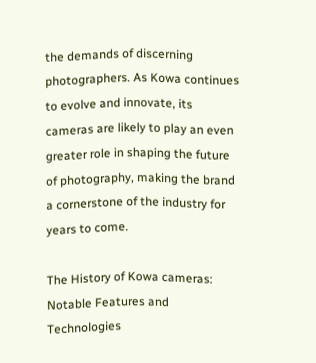the demands of discerning photographers. As Kowa continues to evolve and innovate, its cameras are likely to play an even greater role in shaping the future of photography, making the brand a cornerstone of the industry for years to come.

The History of Kowa cameras: Notable Features and Technologies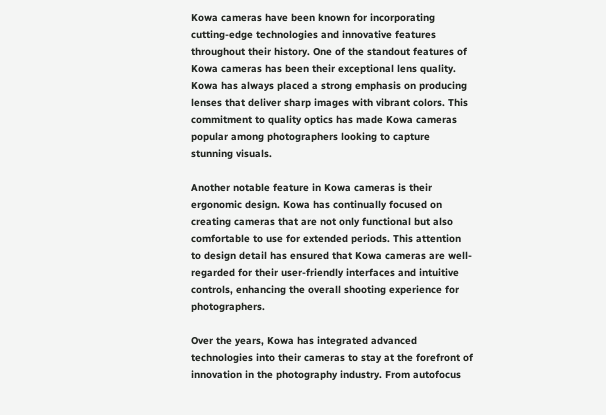Kowa cameras have been known for incorporating cutting-edge technologies and innovative features throughout their history. One of the standout features of Kowa cameras has been their exceptional lens quality. Kowa has always placed a strong emphasis on producing lenses that deliver sharp images with vibrant colors. This commitment to quality optics has made Kowa cameras popular among photographers looking to capture stunning visuals.

Another notable feature in Kowa cameras is their ergonomic design. Kowa has continually focused on creating cameras that are not only functional but also comfortable to use for extended periods. This attention to design detail has ensured that Kowa cameras are well-regarded for their user-friendly interfaces and intuitive controls, enhancing the overall shooting experience for photographers.

Over the years, Kowa has integrated advanced technologies into their cameras to stay at the forefront of innovation in the photography industry. From autofocus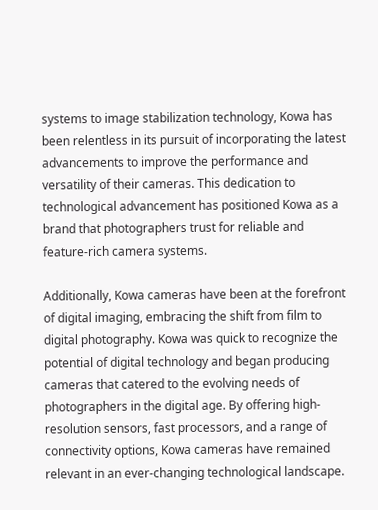systems to image stabilization technology, Kowa has been relentless in its pursuit of incorporating the latest advancements to improve the performance and versatility of their cameras. This dedication to technological advancement has positioned Kowa as a brand that photographers trust for reliable and feature-rich camera systems.

Additionally, Kowa cameras have been at the forefront of digital imaging, embracing the shift from film to digital photography. Kowa was quick to recognize the potential of digital technology and began producing cameras that catered to the evolving needs of photographers in the digital age. By offering high-resolution sensors, fast processors, and a range of connectivity options, Kowa cameras have remained relevant in an ever-changing technological landscape.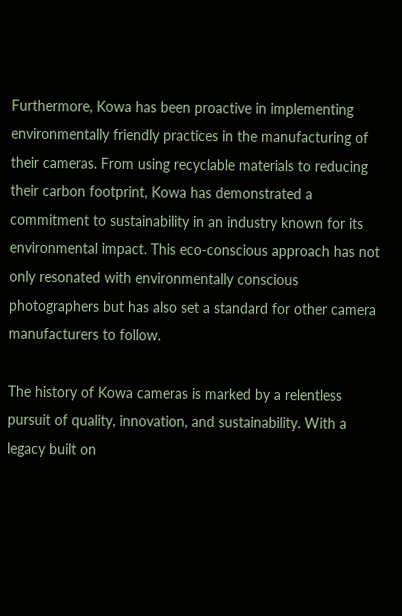Furthermore, Kowa has been proactive in implementing environmentally friendly practices in the manufacturing of their cameras. From using recyclable materials to reducing their carbon footprint, Kowa has demonstrated a commitment to sustainability in an industry known for its environmental impact. This eco-conscious approach has not only resonated with environmentally conscious photographers but has also set a standard for other camera manufacturers to follow.

The history of Kowa cameras is marked by a relentless pursuit of quality, innovation, and sustainability. With a legacy built on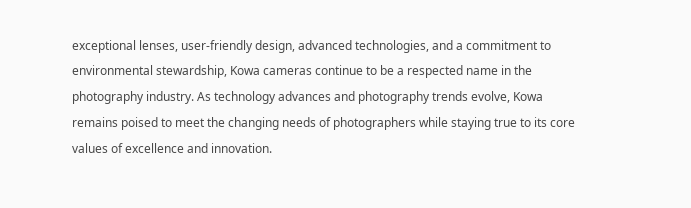exceptional lenses, user-friendly design, advanced technologies, and a commitment to environmental stewardship, Kowa cameras continue to be a respected name in the photography industry. As technology advances and photography trends evolve, Kowa remains poised to meet the changing needs of photographers while staying true to its core values of excellence and innovation.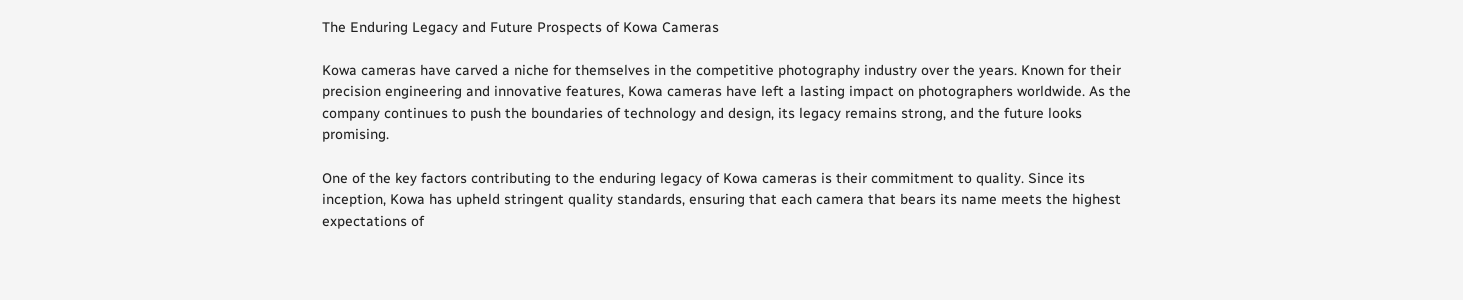The Enduring Legacy and Future Prospects of Kowa Cameras

Kowa cameras have carved a niche for themselves in the competitive photography industry over the years. Known for their precision engineering and innovative features, Kowa cameras have left a lasting impact on photographers worldwide. As the company continues to push the boundaries of technology and design, its legacy remains strong, and the future looks promising.

One of the key factors contributing to the enduring legacy of Kowa cameras is their commitment to quality. Since its inception, Kowa has upheld stringent quality standards, ensuring that each camera that bears its name meets the highest expectations of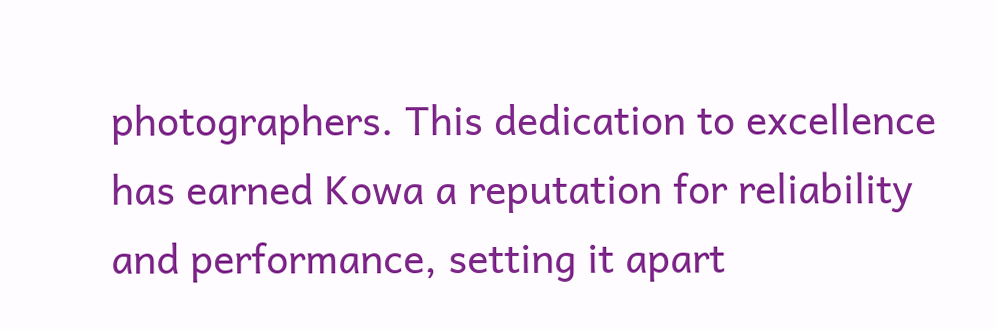photographers. This dedication to excellence has earned Kowa a reputation for reliability and performance, setting it apart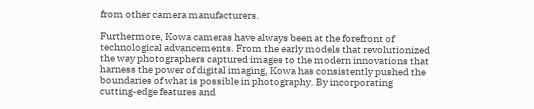from other camera manufacturers.

Furthermore, Kowa cameras have always been at the forefront of technological advancements. From the early models that revolutionized the way photographers captured images to the modern innovations that harness the power of digital imaging, Kowa has consistently pushed the boundaries of what is possible in photography. By incorporating cutting-edge features and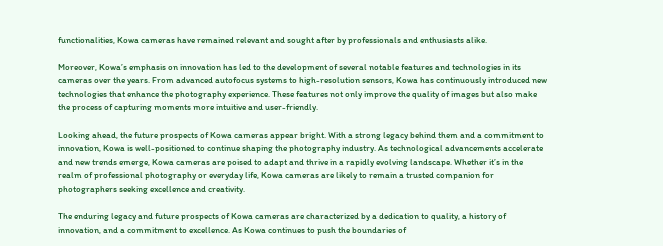functionalities, Kowa cameras have remained relevant and sought after by professionals and enthusiasts alike.

Moreover, Kowa’s emphasis on innovation has led to the development of several notable features and technologies in its cameras over the years. From advanced autofocus systems to high-resolution sensors, Kowa has continuously introduced new technologies that enhance the photography experience. These features not only improve the quality of images but also make the process of capturing moments more intuitive and user-friendly.

Looking ahead, the future prospects of Kowa cameras appear bright. With a strong legacy behind them and a commitment to innovation, Kowa is well-positioned to continue shaping the photography industry. As technological advancements accelerate and new trends emerge, Kowa cameras are poised to adapt and thrive in a rapidly evolving landscape. Whether it’s in the realm of professional photography or everyday life, Kowa cameras are likely to remain a trusted companion for photographers seeking excellence and creativity.

The enduring legacy and future prospects of Kowa cameras are characterized by a dedication to quality, a history of innovation, and a commitment to excellence. As Kowa continues to push the boundaries of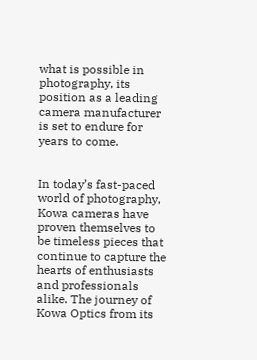what is possible in photography, its position as a leading camera manufacturer is set to endure for years to come.


In today’s fast-paced world of photography, Kowa cameras have proven themselves to be timeless pieces that continue to capture the hearts of enthusiasts and professionals alike. The journey of Kowa Optics from its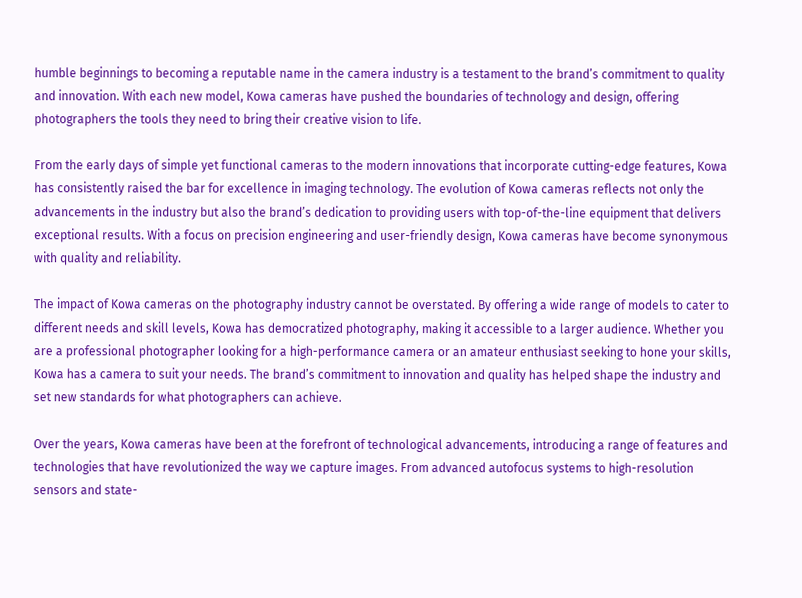humble beginnings to becoming a reputable name in the camera industry is a testament to the brand’s commitment to quality and innovation. With each new model, Kowa cameras have pushed the boundaries of technology and design, offering photographers the tools they need to bring their creative vision to life.

From the early days of simple yet functional cameras to the modern innovations that incorporate cutting-edge features, Kowa has consistently raised the bar for excellence in imaging technology. The evolution of Kowa cameras reflects not only the advancements in the industry but also the brand’s dedication to providing users with top-of-the-line equipment that delivers exceptional results. With a focus on precision engineering and user-friendly design, Kowa cameras have become synonymous with quality and reliability.

The impact of Kowa cameras on the photography industry cannot be overstated. By offering a wide range of models to cater to different needs and skill levels, Kowa has democratized photography, making it accessible to a larger audience. Whether you are a professional photographer looking for a high-performance camera or an amateur enthusiast seeking to hone your skills, Kowa has a camera to suit your needs. The brand’s commitment to innovation and quality has helped shape the industry and set new standards for what photographers can achieve.

Over the years, Kowa cameras have been at the forefront of technological advancements, introducing a range of features and technologies that have revolutionized the way we capture images. From advanced autofocus systems to high-resolution sensors and state-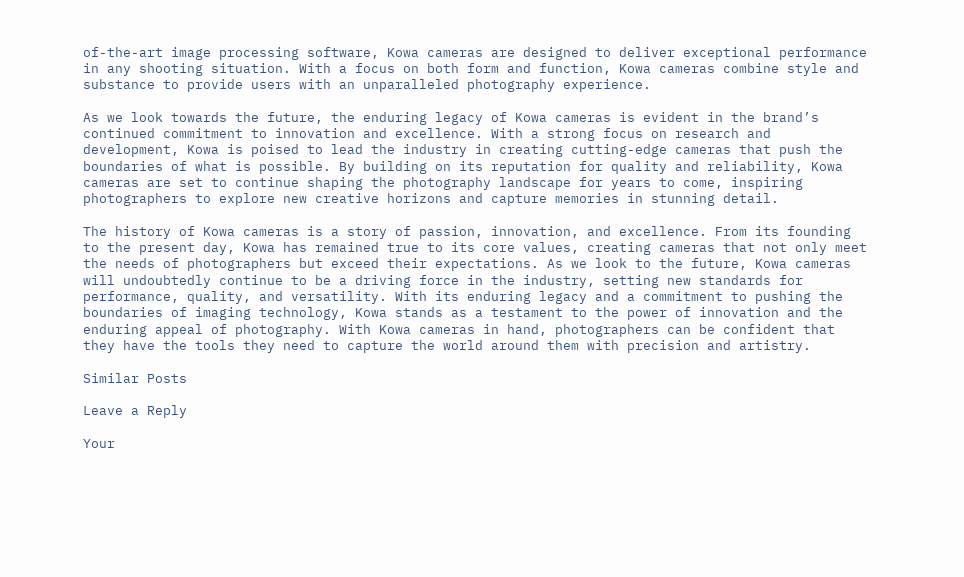of-the-art image processing software, Kowa cameras are designed to deliver exceptional performance in any shooting situation. With a focus on both form and function, Kowa cameras combine style and substance to provide users with an unparalleled photography experience.

As we look towards the future, the enduring legacy of Kowa cameras is evident in the brand’s continued commitment to innovation and excellence. With a strong focus on research and development, Kowa is poised to lead the industry in creating cutting-edge cameras that push the boundaries of what is possible. By building on its reputation for quality and reliability, Kowa cameras are set to continue shaping the photography landscape for years to come, inspiring photographers to explore new creative horizons and capture memories in stunning detail.

The history of Kowa cameras is a story of passion, innovation, and excellence. From its founding to the present day, Kowa has remained true to its core values, creating cameras that not only meet the needs of photographers but exceed their expectations. As we look to the future, Kowa cameras will undoubtedly continue to be a driving force in the industry, setting new standards for performance, quality, and versatility. With its enduring legacy and a commitment to pushing the boundaries of imaging technology, Kowa stands as a testament to the power of innovation and the enduring appeal of photography. With Kowa cameras in hand, photographers can be confident that they have the tools they need to capture the world around them with precision and artistry.

Similar Posts

Leave a Reply

Your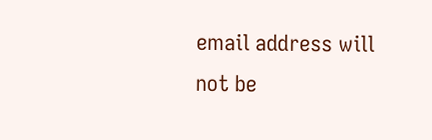email address will not be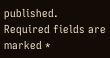published. Required fields are marked *